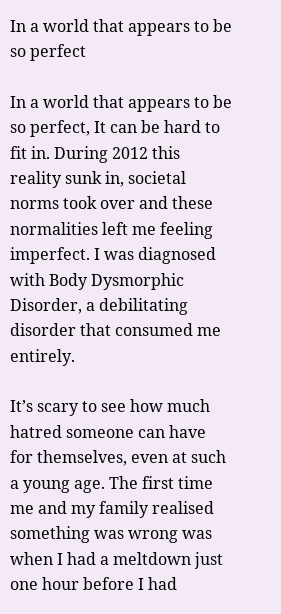In a world that appears to be so perfect

In a world that appears to be so perfect, It can be hard to fit in. During 2012 this reality sunk in, societal norms took over and these normalities left me feeling imperfect. I was diagnosed with Body Dysmorphic Disorder, a debilitating disorder that consumed me entirely.

It’s scary to see how much hatred someone can have for themselves, even at such a young age. The first time me and my family realised something was wrong was when I had a meltdown just one hour before I had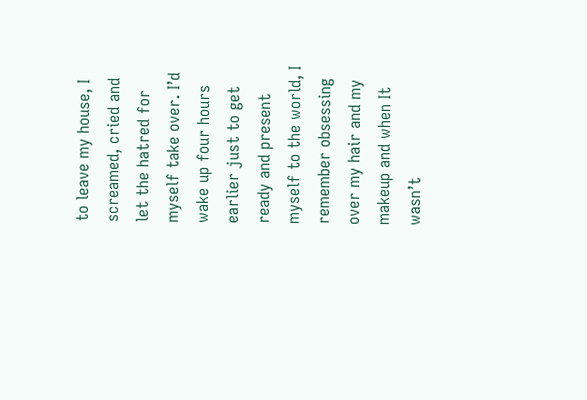to leave my house, I screamed, cried and let the hatred for myself take over. I’d wake up four hours earlier just to get ready and present myself to the world, I remember obsessing over my hair and my makeup and when It wasn’t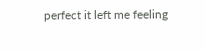perfect it left me feeling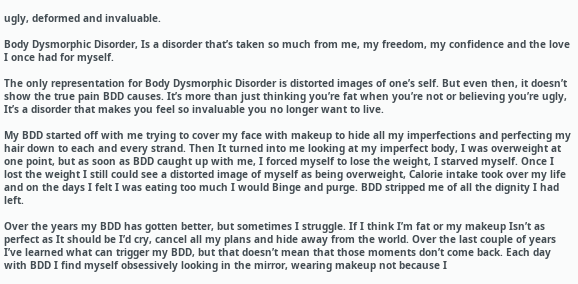ugly, deformed and invaluable.

Body Dysmorphic Disorder, Is a disorder that’s taken so much from me, my freedom, my confidence and the love I once had for myself.

The only representation for Body Dysmorphic Disorder is distorted images of one’s self. But even then, it doesn’t show the true pain BDD causes. It’s more than just thinking you’re fat when you’re not or believing you’re ugly, It’s a disorder that makes you feel so invaluable you no longer want to live.

My BDD started off with me trying to cover my face with makeup to hide all my imperfections and perfecting my hair down to each and every strand. Then It turned into me looking at my imperfect body, I was overweight at one point, but as soon as BDD caught up with me, I forced myself to lose the weight, I starved myself. Once I lost the weight I still could see a distorted image of myself as being overweight, Calorie intake took over my life and on the days I felt I was eating too much I would Binge and purge. BDD stripped me of all the dignity I had left.

Over the years my BDD has gotten better, but sometimes I struggle. If I think I’m fat or my makeup Isn’t as perfect as It should be I’d cry, cancel all my plans and hide away from the world. Over the last couple of years I’ve learned what can trigger my BDD, but that doesn’t mean that those moments don’t come back. Each day with BDD I find myself obsessively looking in the mirror, wearing makeup not because I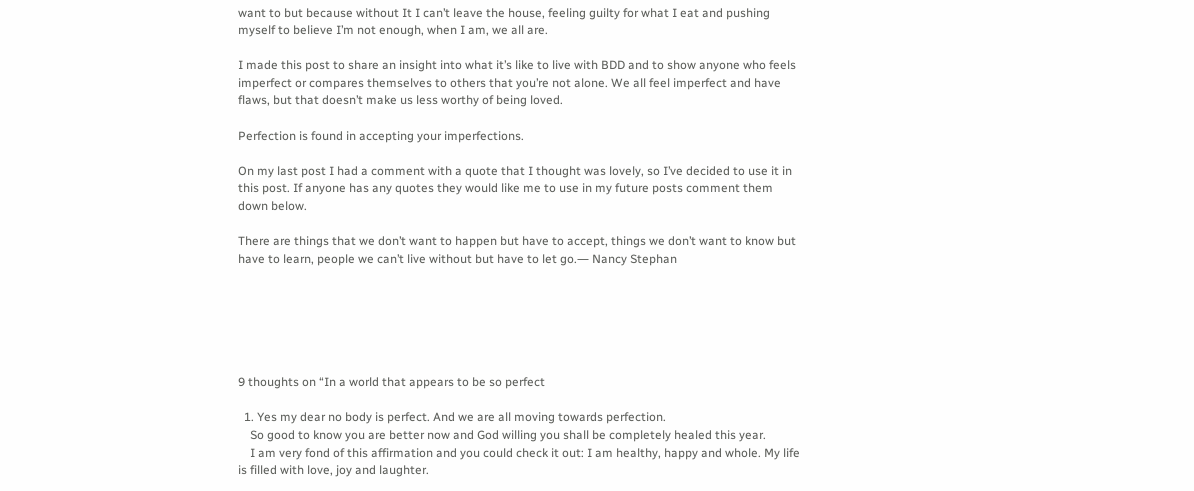want to but because without It I can’t leave the house, feeling guilty for what I eat and pushing myself to believe I’m not enough, when I am, we all are.

I made this post to share an insight into what it’s like to live with BDD and to show anyone who feels imperfect or compares themselves to others that you’re not alone. We all feel imperfect and have flaws, but that doesn’t make us less worthy of being loved.

Perfection is found in accepting your imperfections.

On my last post I had a comment with a quote that I thought was lovely, so I’ve decided to use it in this post. If anyone has any quotes they would like me to use in my future posts comment them down below.

There are things that we don’t want to happen but have to accept, things we don’t want to know but have to learn, people we can’t live without but have to let go.― Nancy Stephan






9 thoughts on “In a world that appears to be so perfect

  1. Yes my dear no body is perfect. And we are all moving towards perfection.
    So good to know you are better now and God willing you shall be completely healed this year.
    I am very fond of this affirmation and you could check it out: I am healthy, happy and whole. My life is filled with love, joy and laughter.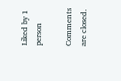Liked by 1 person

Comments are closed.